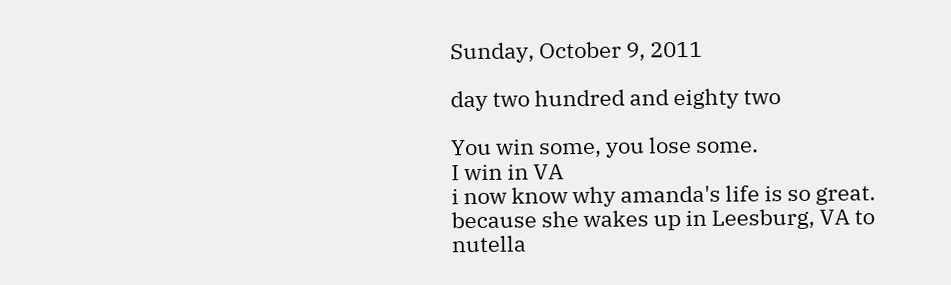Sunday, October 9, 2011

day two hundred and eighty two

You win some, you lose some.
I win in VA
i now know why amanda's life is so great.
because she wakes up in Leesburg, VA to
nutella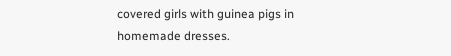covered girls with guinea pigs in homemade dresses.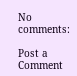No comments:

Post a Comment